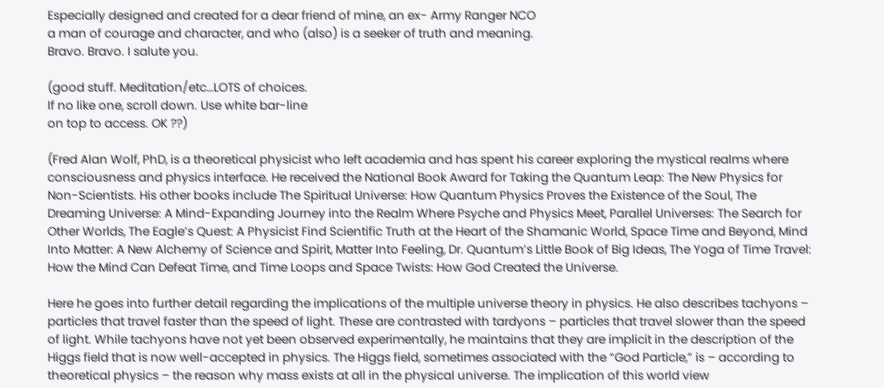Especially designed and created for a dear friend of mine, an ex- Army Ranger NCO
a man of courage and character, and who (also) is a seeker of truth and meaning.
Bravo. Bravo. I salute you.

(good stuff. Meditation/etc…LOTS of choices.
If no like one, scroll down. Use white bar-line
on top to access. OK ??)

(Fred Alan Wolf, PhD, is a theoretical physicist who left academia and has spent his career exploring the mystical realms where consciousness and physics interface. He received the National Book Award for Taking the Quantum Leap: The New Physics for Non-Scientists. His other books include The Spiritual Universe: How Quantum Physics Proves the Existence of the Soul, The Dreaming Universe: A Mind-Expanding Journey into the Realm Where Psyche and Physics Meet, Parallel Universes: The Search for Other Worlds, The Eagle’s Quest: A Physicist Find Scientific Truth at the Heart of the Shamanic World, Space Time and Beyond, Mind Into Matter: A New Alchemy of Science and Spirit, Matter Into Feeling, Dr. Quantum’s Little Book of Big Ideas, The Yoga of Time Travel: How the Mind Can Defeat Time, and Time Loops and Space Twists: How God Created the Universe.

Here he goes into further detail regarding the implications of the multiple universe theory in physics. He also describes tachyons – particles that travel faster than the speed of light. These are contrasted with tardyons – particles that travel slower than the speed of light. While tachyons have not yet been observed experimentally, he maintains that they are implicit in the description of the Higgs field that is now well-accepted in physics. The Higgs field, sometimes associated with the “God Particle,” is – according to theoretical physics – the reason why mass exists at all in the physical universe. The implication of this world view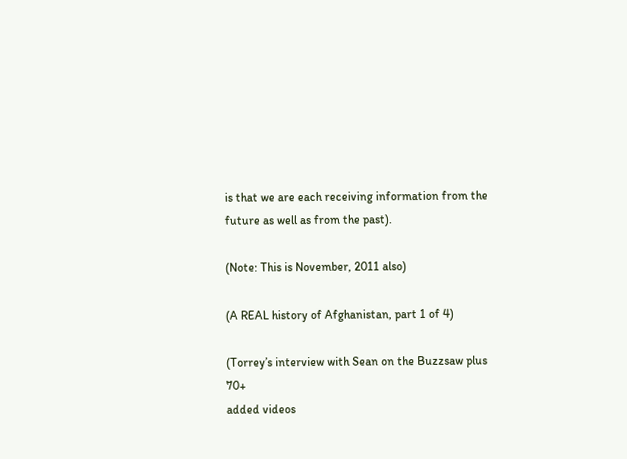is that we are each receiving information from the future as well as from the past).

(Note: This is November, 2011 also)

(A REAL history of Afghanistan, part 1 of 4)

(Torrey’s interview with Sean on the Buzzsaw plus 70+
added videos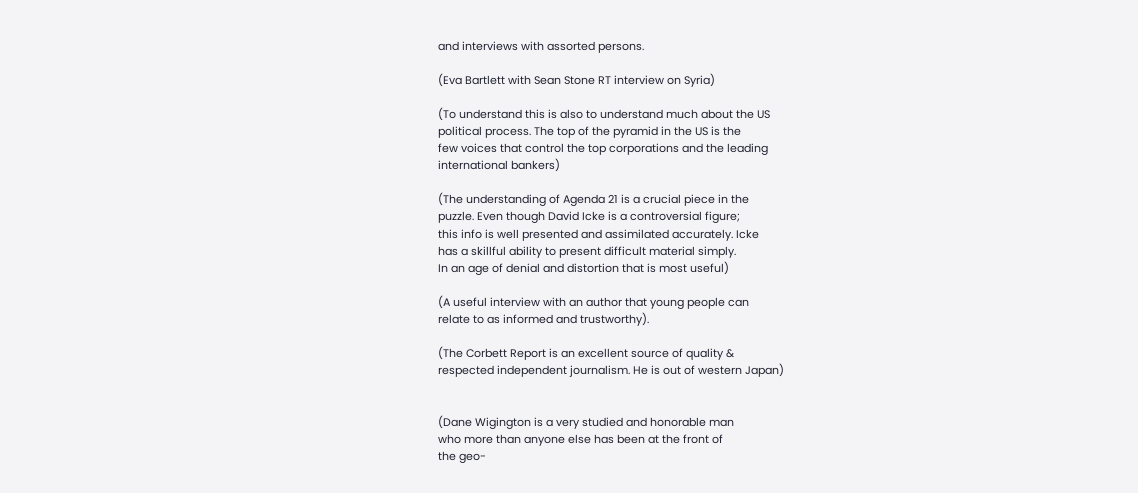and interviews with assorted persons.

(Eva Bartlett with Sean Stone RT interview on Syria)

(To understand this is also to understand much about the US
political process. The top of the pyramid in the US is the
few voices that control the top corporations and the leading
international bankers)

(The understanding of Agenda 21 is a crucial piece in the
puzzle. Even though David Icke is a controversial figure;
this info is well presented and assimilated accurately. Icke
has a skillful ability to present difficult material simply.
In an age of denial and distortion that is most useful)

(A useful interview with an author that young people can
relate to as informed and trustworthy).

(The Corbett Report is an excellent source of quality &
respected independent journalism. He is out of western Japan)


(Dane Wigington is a very studied and honorable man
who more than anyone else has been at the front of
the geo-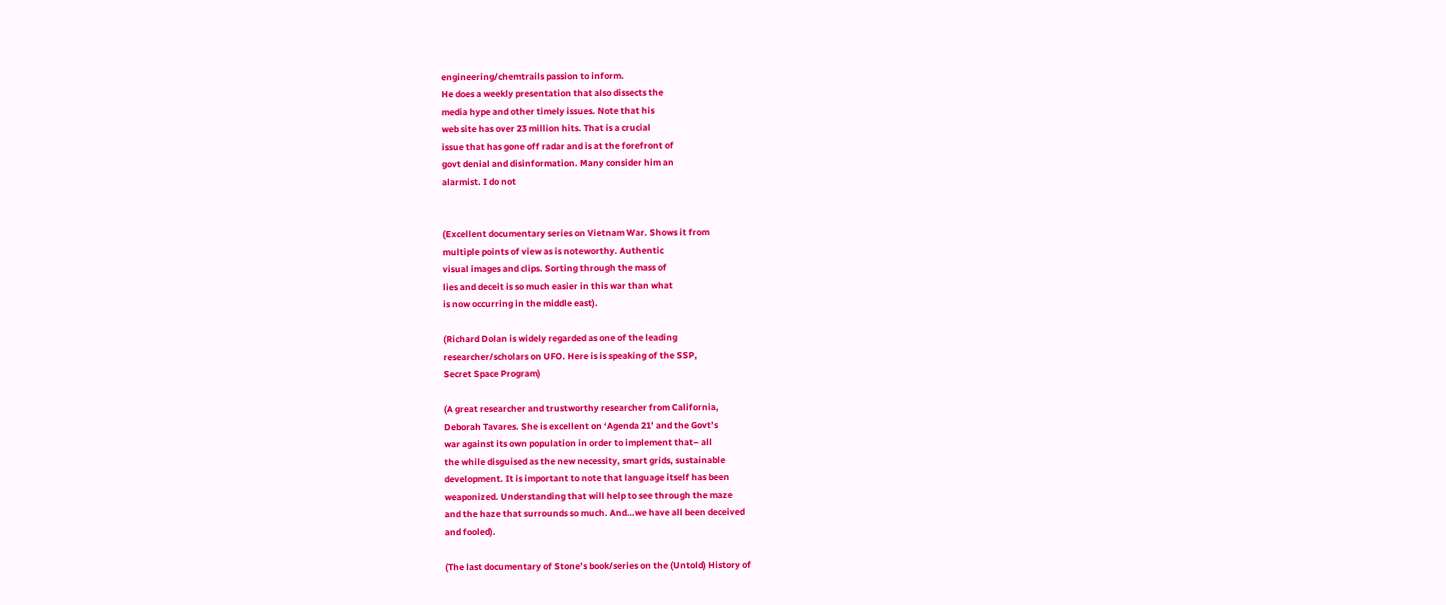engineering/chemtrails passion to inform.
He does a weekly presentation that also dissects the
media hype and other timely issues. Note that his
web site has over 23 million hits. That is a crucial
issue that has gone off radar and is at the forefront of
govt denial and disinformation. Many consider him an
alarmist. I do not


(Excellent documentary series on Vietnam War. Shows it from
multiple points of view as is noteworthy. Authentic
visual images and clips. Sorting through the mass of
lies and deceit is so much easier in this war than what
is now occurring in the middle east).

(Richard Dolan is widely regarded as one of the leading
researcher/scholars on UFO. Here is is speaking of the SSP,
Secret Space Program)

(A great researcher and trustworthy researcher from California,
Deborah Tavares. She is excellent on ‘Agenda 21’ and the Govt’s
war against its own population in order to implement that– all
the while disguised as the new necessity, smart grids, sustainable
development. It is important to note that language itself has been
weaponized. Understanding that will help to see through the maze
and the haze that surrounds so much. And…we have all been deceived
and fooled).

(The last documentary of Stone’s book/series on the (Untold) History of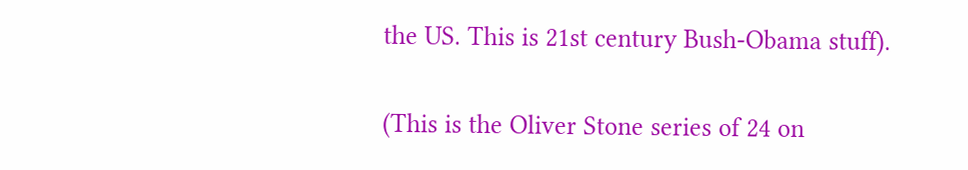the US. This is 21st century Bush-Obama stuff).

(This is the Oliver Stone series of 24 on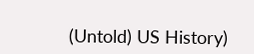(Untold) US History)